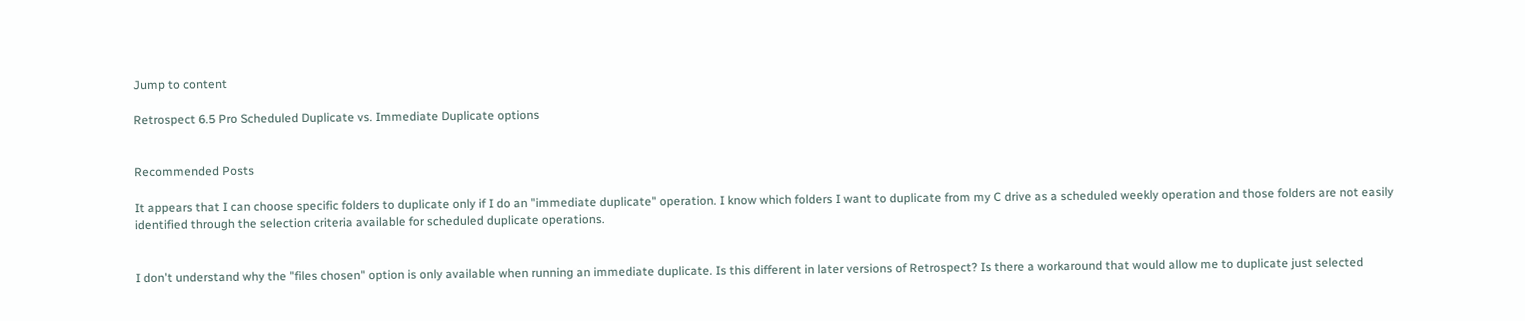Jump to content

Retrospect 6.5 Pro Scheduled Duplicate vs. Immediate Duplicate options


Recommended Posts

It appears that I can choose specific folders to duplicate only if I do an "immediate duplicate" operation. I know which folders I want to duplicate from my C drive as a scheduled weekly operation and those folders are not easily identified through the selection criteria available for scheduled duplicate operations.


I don't understand why the "files chosen" option is only available when running an immediate duplicate. Is this different in later versions of Retrospect? Is there a workaround that would allow me to duplicate just selected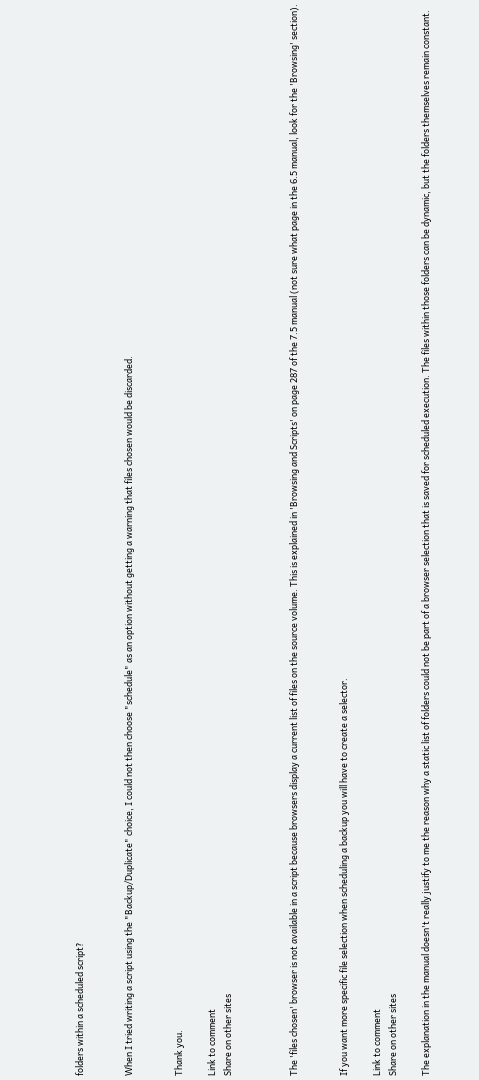folders within a scheduled script?


When I tried writing a script using the "Backup/Duplicate" choice, I could not then choose "schedule" as an option without getting a warning that files chosen would be discarded.


Thank you.

Link to comment
Share on other sites



The 'files chosen' browser is not available in a script because browsers display a current list of files on the source volume. This is explained in 'Browsing and Scripts' on page 287 of the 7.5 manual (not sure what page in the 6.5 manual, look for the 'Browsing' section).


If you want more specific file selection when scheduling a backup you will have to create a selector.

Link to comment
Share on other sites

The explanation in the manual doesn't really justify to me the reason why a static list of folders could not be part of a browser selection that is saved for scheduled execution. The files within those folders can be dynamic, but the folders themselves remain constant.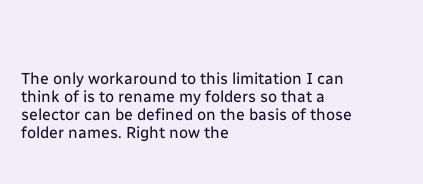The only workaround to this limitation I can think of is to rename my folders so that a selector can be defined on the basis of those folder names. Right now the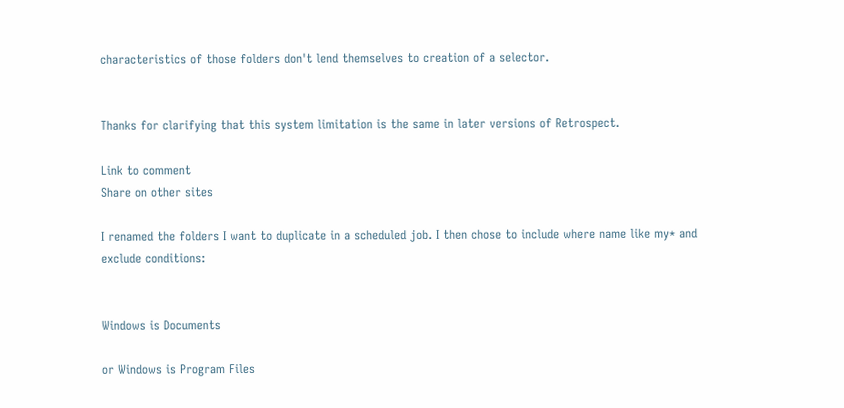characteristics of those folders don't lend themselves to creation of a selector.


Thanks for clarifying that this system limitation is the same in later versions of Retrospect.

Link to comment
Share on other sites

I renamed the folders I want to duplicate in a scheduled job. I then chose to include where name like my* and exclude conditions:


Windows is Documents

or Windows is Program Files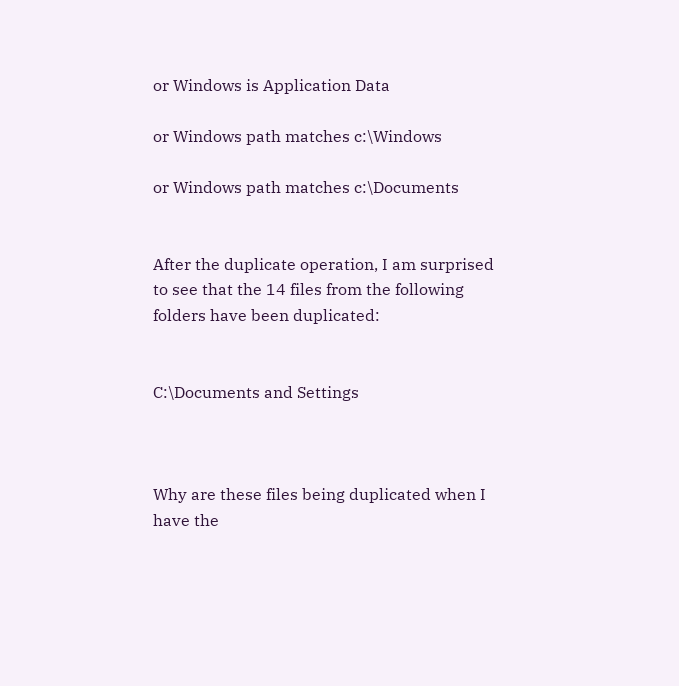or Windows is Application Data

or Windows path matches c:\Windows

or Windows path matches c:\Documents


After the duplicate operation, I am surprised to see that the 14 files from the following folders have been duplicated:


C:\Documents and Settings



Why are these files being duplicated when I have the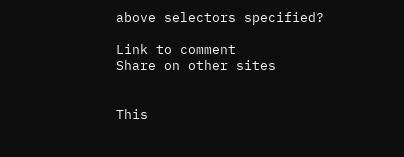above selectors specified?

Link to comment
Share on other sites


This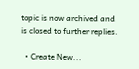topic is now archived and is closed to further replies.

  • Create New...